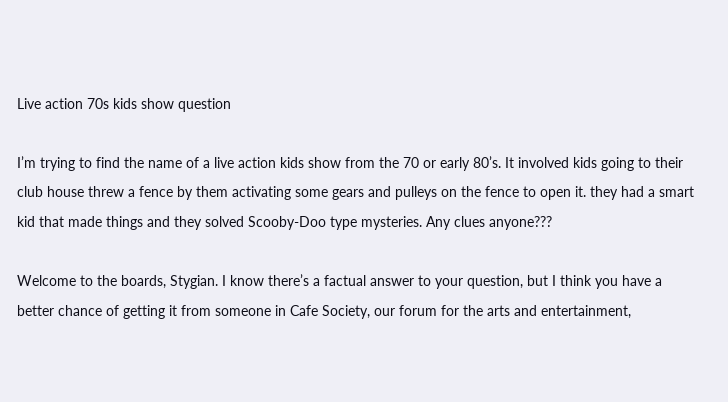Live action 70s kids show question

I’m trying to find the name of a live action kids show from the 70 or early 80’s. It involved kids going to their club house threw a fence by them activating some gears and pulleys on the fence to open it. they had a smart kid that made things and they solved Scooby-Doo type mysteries. Any clues anyone???

Welcome to the boards, Stygian. I know there’s a factual answer to your question, but I think you have a better chance of getting it from someone in Cafe Society, our forum for the arts and entertainment,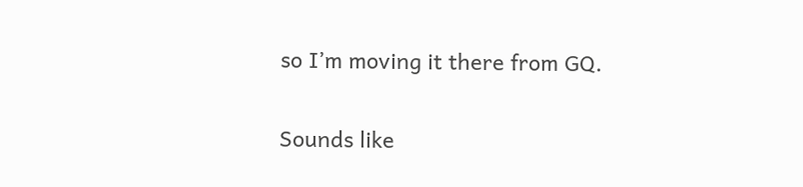so I’m moving it there from GQ.

Sounds like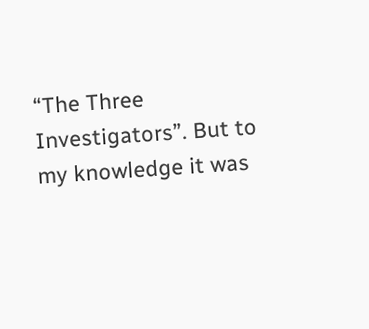“The Three Investigators”. But to my knowledge it was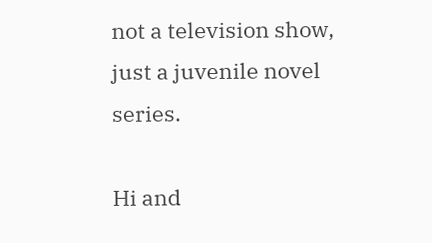not a television show, just a juvenile novel series.

Hi and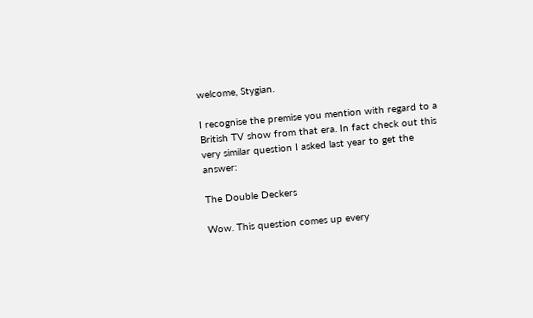welcome, Stygian.

I recognise the premise you mention with regard to a British TV show from that era. In fact check out this very similar question I asked last year to get the answer:

The Double Deckers

Wow. This question comes up every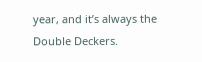year, and it’s always the Double Deckers.